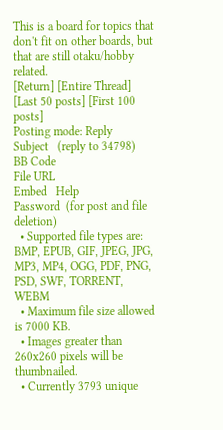This is a board for topics that don't fit on other boards, but that are still otaku/hobby related.
[Return] [Entire Thread] [Last 50 posts] [First 100 posts]
Posting mode: Reply
Subject   (reply to 34798)
BB Code
File URL
Embed   Help
Password  (for post and file deletion)
  • Supported file types are: BMP, EPUB, GIF, JPEG, JPG, MP3, MP4, OGG, PDF, PNG, PSD, SWF, TORRENT, WEBM
  • Maximum file size allowed is 7000 KB.
  • Images greater than 260x260 pixels will be thumbnailed.
  • Currently 3793 unique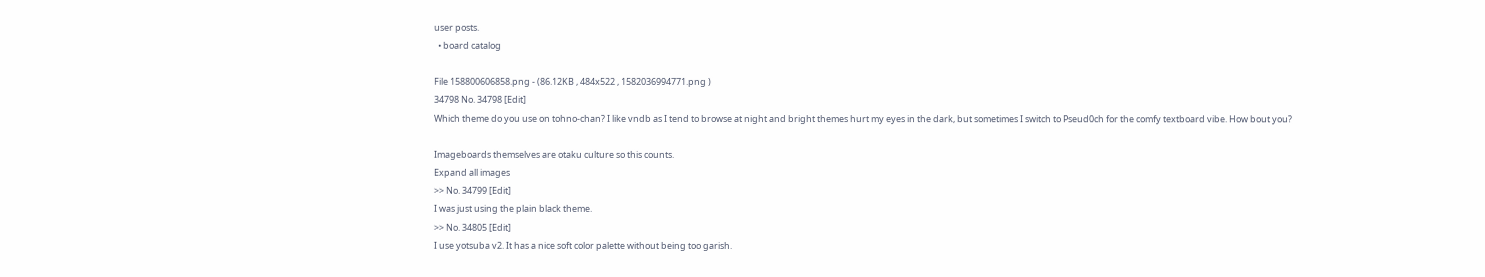user posts.
  • board catalog

File 158800606858.png - (86.12KB , 484x522 , 1582036994771.png )
34798 No. 34798 [Edit]
Which theme do you use on tohno-chan? I like vndb as I tend to browse at night and bright themes hurt my eyes in the dark, but sometimes I switch to Pseud0ch for the comfy textboard vibe. How bout you?

Imageboards themselves are otaku culture so this counts.
Expand all images
>> No. 34799 [Edit]
I was just using the plain black theme.
>> No. 34805 [Edit]
I use yotsuba v2. It has a nice soft color palette without being too garish.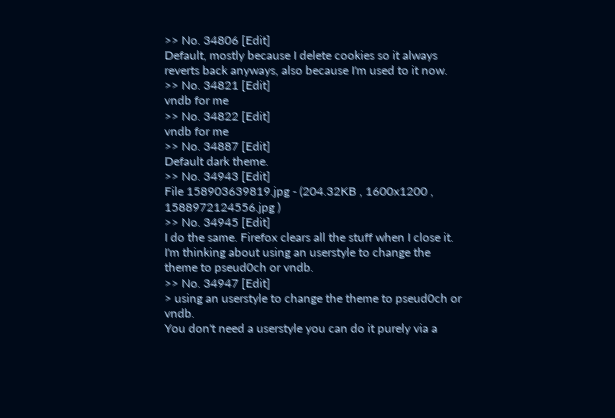>> No. 34806 [Edit]
Default, mostly because I delete cookies so it always reverts back anyways, also because I'm used to it now.
>> No. 34821 [Edit]
vndb for me
>> No. 34822 [Edit]
vndb for me
>> No. 34887 [Edit]
Default dark theme.
>> No. 34943 [Edit]
File 158903639819.jpg - (204.32KB , 1600x1200 , 1588972124556.jpg )
>> No. 34945 [Edit]
I do the same. Firefox clears all the stuff when I close it. I'm thinking about using an userstyle to change the theme to pseud0ch or vndb.
>> No. 34947 [Edit]
> using an userstyle to change the theme to pseud0ch or vndb.
You don't need a userstyle you can do it purely via a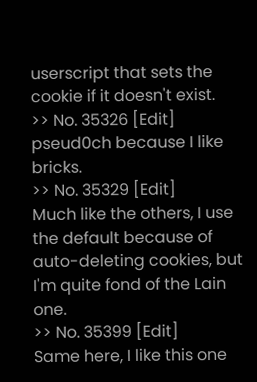userscript that sets the cookie if it doesn't exist.
>> No. 35326 [Edit]
pseud0ch because I like bricks.
>> No. 35329 [Edit]
Much like the others, I use the default because of auto-deleting cookies, but I'm quite fond of the Lain one.
>> No. 35399 [Edit]
Same here, I like this one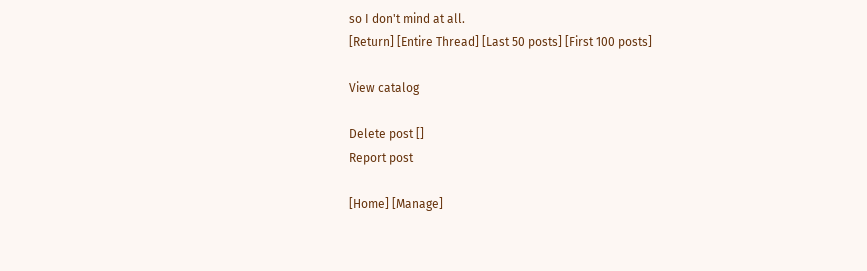so I don't mind at all.
[Return] [Entire Thread] [Last 50 posts] [First 100 posts]

View catalog

Delete post []
Report post

[Home] [Manage]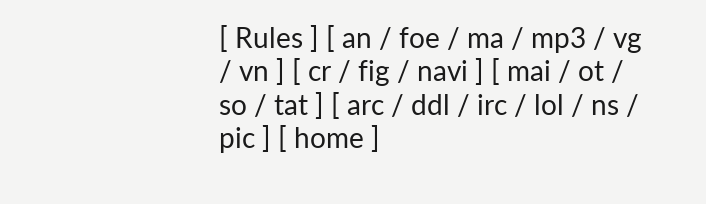[ Rules ] [ an / foe / ma / mp3 / vg / vn ] [ cr / fig / navi ] [ mai / ot / so / tat ] [ arc / ddl / irc / lol / ns / pic ] [ home ]